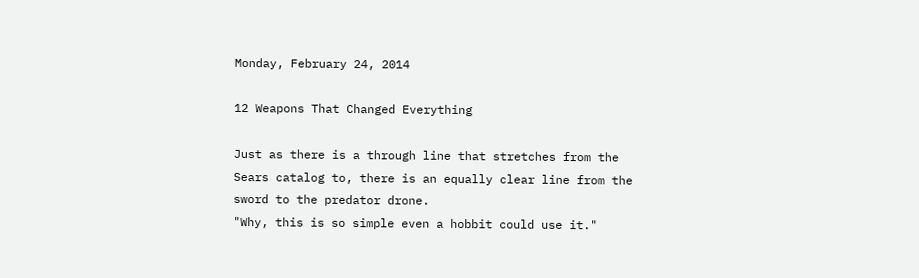Monday, February 24, 2014

12 Weapons That Changed Everything

Just as there is a through line that stretches from the Sears catalog to, there is an equally clear line from the sword to the predator drone.
"Why, this is so simple even a hobbit could use it."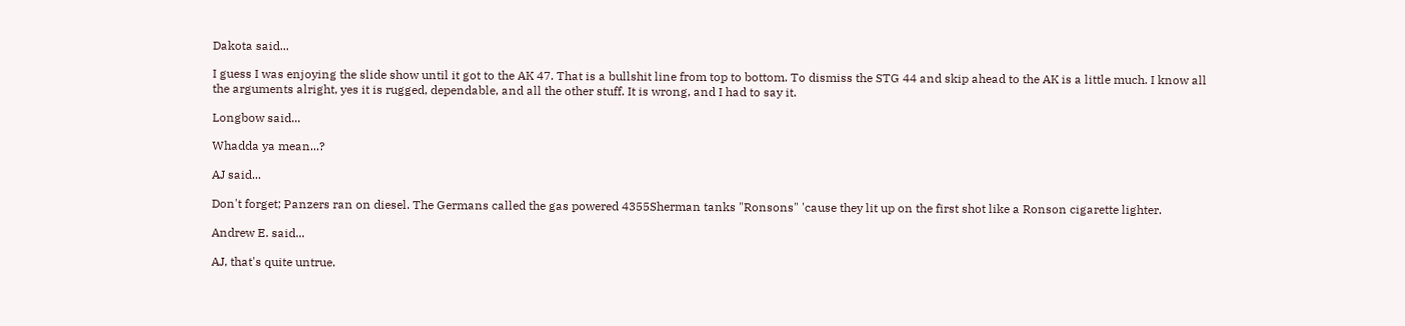Dakota said...

I guess I was enjoying the slide show until it got to the AK 47. That is a bullshit line from top to bottom. To dismiss the STG 44 and skip ahead to the AK is a little much. I know all the arguments alright, yes it is rugged, dependable, and all the other stuff. It is wrong, and I had to say it.

Longbow said...

Whadda ya mean...?

AJ said...

Don't forget; Panzers ran on diesel. The Germans called the gas powered 4355Sherman tanks "Ronsons" 'cause they lit up on the first shot like a Ronson cigarette lighter.

Andrew E. said...

AJ, that's quite untrue.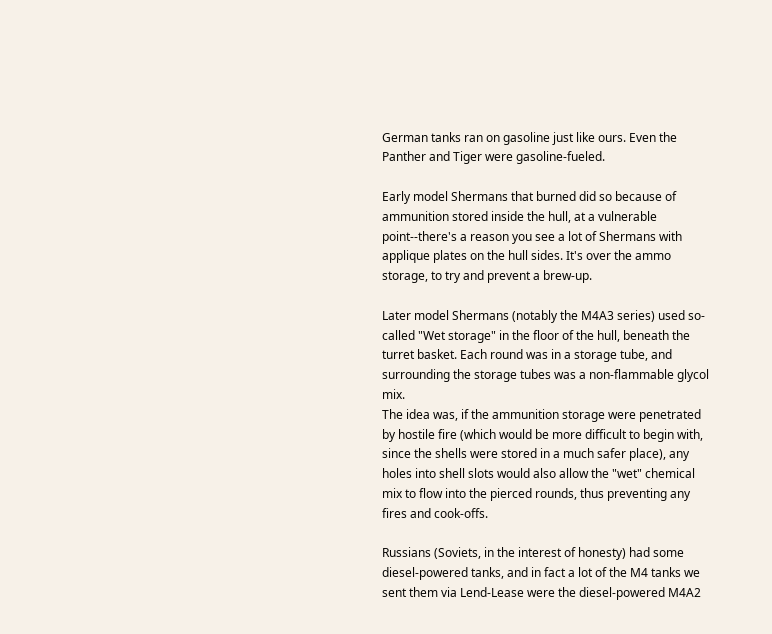German tanks ran on gasoline just like ours. Even the Panther and Tiger were gasoline-fueled.

Early model Shermans that burned did so because of ammunition stored inside the hull, at a vulnerable point--there's a reason you see a lot of Shermans with applique plates on the hull sides. It's over the ammo storage, to try and prevent a brew-up.

Later model Shermans (notably the M4A3 series) used so-called "Wet storage" in the floor of the hull, beneath the turret basket. Each round was in a storage tube, and surrounding the storage tubes was a non-flammable glycol mix.
The idea was, if the ammunition storage were penetrated by hostile fire (which would be more difficult to begin with, since the shells were stored in a much safer place), any holes into shell slots would also allow the "wet" chemical mix to flow into the pierced rounds, thus preventing any fires and cook-offs.

Russians (Soviets, in the interest of honesty) had some diesel-powered tanks, and in fact a lot of the M4 tanks we sent them via Lend-Lease were the diesel-powered M4A2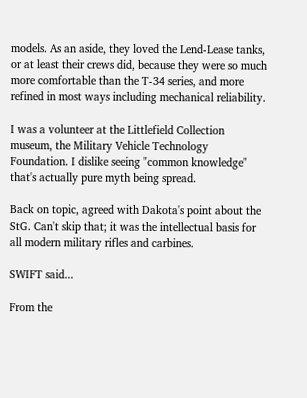models. As an aside, they loved the Lend-Lease tanks, or at least their crews did, because they were so much more comfortable than the T-34 series, and more refined in most ways including mechanical reliability.

I was a volunteer at the Littlefield Collection museum, the Military Vehicle Technology Foundation. I dislike seeing "common knowledge" that's actually pure myth being spread.

Back on topic, agreed with Dakota's point about the StG. Can't skip that; it was the intellectual basis for all modern military rifles and carbines.

SWIFT said...

From the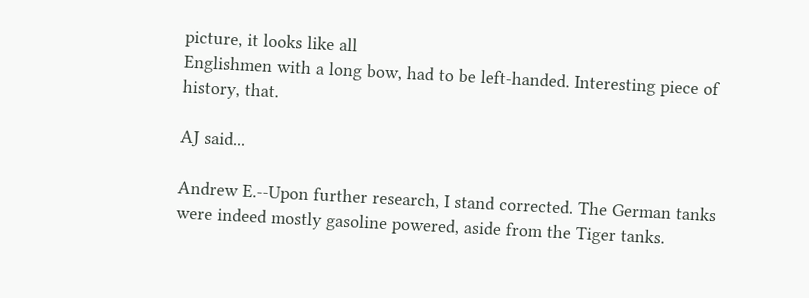picture, it looks like all
Englishmen with a long bow, had to be left-handed. Interesting piece of history, that.

AJ said...

Andrew E.--Upon further research, I stand corrected. The German tanks were indeed mostly gasoline powered, aside from the Tiger tanks.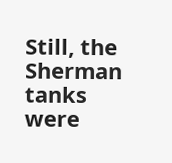Still, the Sherman tanks were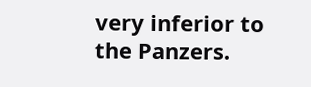very inferior to the Panzers.